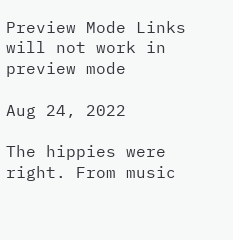Preview Mode Links will not work in preview mode

Aug 24, 2022

The hippies were right. From music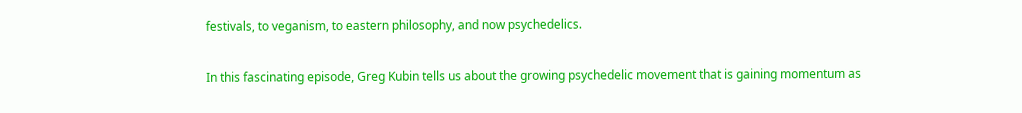festivals, to veganism, to eastern philosophy, and now psychedelics.

In this fascinating episode, Greg Kubin tells us about the growing psychedelic movement that is gaining momentum as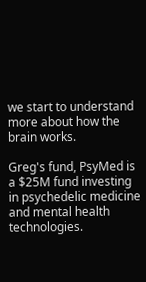we start to understand more about how the brain works.

Greg's fund, PsyMed is a $25M fund investing in psychedelic medicine and mental health technologies.